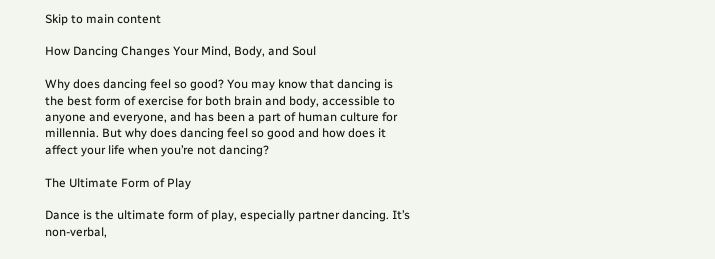Skip to main content

How Dancing Changes Your Mind, Body, and Soul

Why does dancing feel so good? You may know that dancing is the best form of exercise for both brain and body, accessible to anyone and everyone, and has been a part of human culture for millennia. But why does dancing feel so good and how does it affect your life when you’re not dancing?

The Ultimate Form of Play

Dance is the ultimate form of play, especially partner dancing. It’s non-verbal,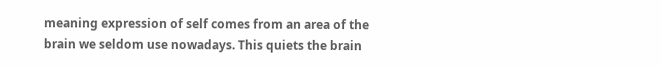meaning expression of self comes from an area of the brain we seldom use nowadays. This quiets the brain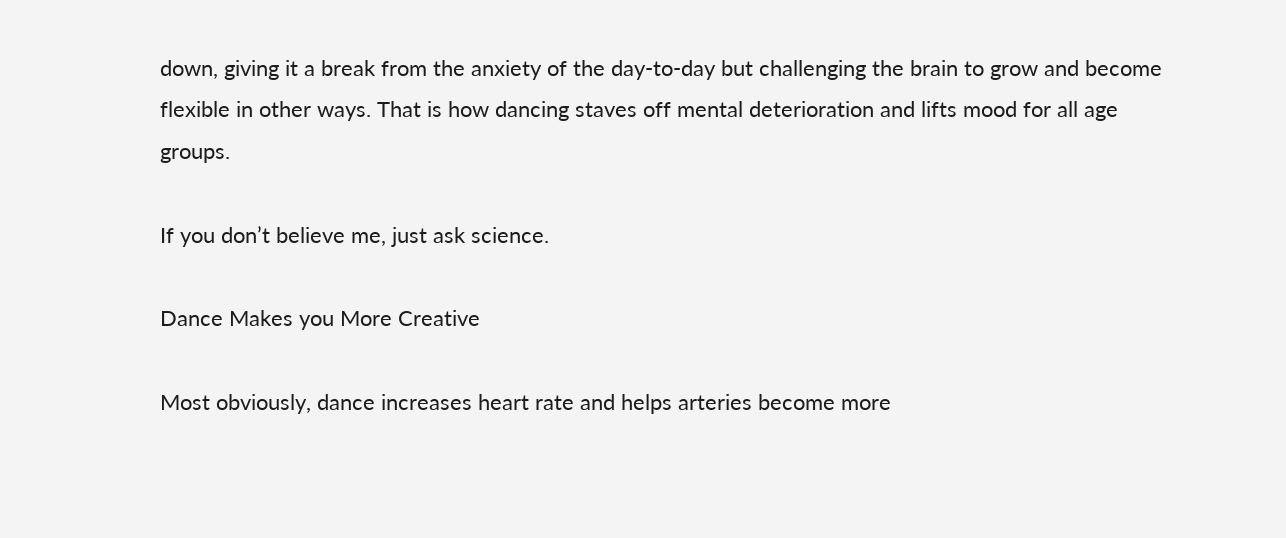down, giving it a break from the anxiety of the day-to-day but challenging the brain to grow and become flexible in other ways. That is how dancing staves off mental deterioration and lifts mood for all age groups.

If you don’t believe me, just ask science.

Dance Makes you More Creative

Most obviously, dance increases heart rate and helps arteries become more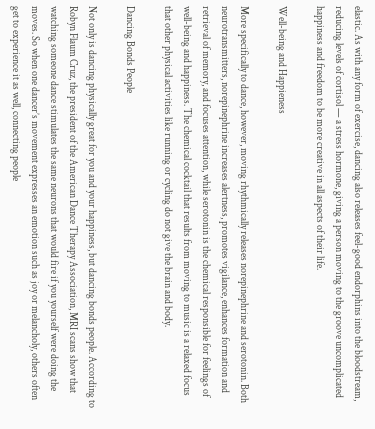elastic. As with any form of exercise, dancing also releases feel-good endorphins into the bloodstream, reducing levels of cortisol — a stress hormone, giving a person moving to the groove uncomplicated happiness and freedom to be more creative in all aspects of their life.

Well-being and Happieness

More specifically to dance, however, moving rhythmically releases norepinephrine and serotonin. Both neurotransmitters, norepinephrine increases alertness, promotes vigilance, enhances formation and retrieval of memory, and focuses attention, while serotonin is the chemical responsible for feelings of well-being and happiness. The chemical cocktail that results from moving to music is a relaxed focus that other physical activities like running or cycling do not give the brain and body.

Dancing Bonds People

Not only is dancing physically great for you and your happiness, but dancing bonds people. According to Robyn Flaum Cruz, the president of the American Dance Therapy Association, MRI scans show that watching someone dance stimulates the same neurons that would fire if you yourself were doing the moves. So when one dancer’s movement expresses an emotion such as joy or melancholy, others often get to experience it as well, connecting people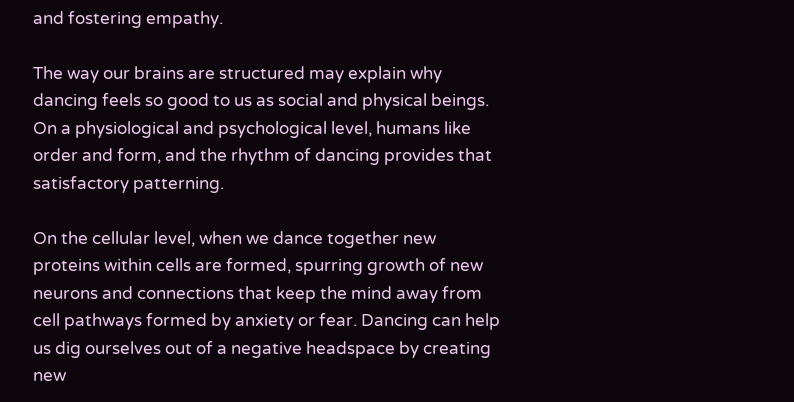and fostering empathy.

The way our brains are structured may explain why dancing feels so good to us as social and physical beings. On a physiological and psychological level, humans like order and form, and the rhythm of dancing provides that satisfactory patterning.

On the cellular level, when we dance together new proteins within cells are formed, spurring growth of new neurons and connections that keep the mind away from cell pathways formed by anxiety or fear. Dancing can help us dig ourselves out of a negative headspace by creating new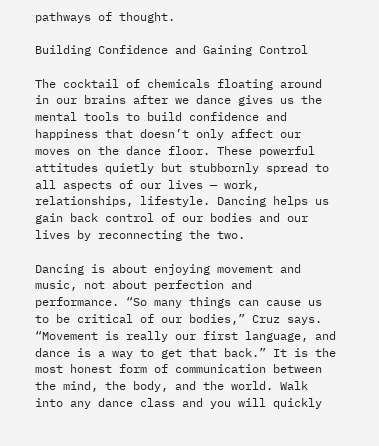pathways of thought.

Building Confidence and Gaining Control

The cocktail of chemicals floating around in our brains after we dance gives us the mental tools to build confidence and happiness that doesn’t only affect our moves on the dance floor. These powerful attitudes quietly but stubbornly spread to all aspects of our lives — work, relationships, lifestyle. Dancing helps us gain back control of our bodies and our lives by reconnecting the two.

Dancing is about enjoying movement and music, not about perfection and performance. “So many things can cause us to be critical of our bodies,” Cruz says. “Movement is really our first language, and dance is a way to get that back.” It is the most honest form of communication between the mind, the body, and the world. Walk into any dance class and you will quickly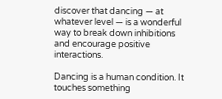discover that dancing — at whatever level — is a wonderful way to break down inhibitions and encourage positive interactions.

Dancing is a human condition. It touches something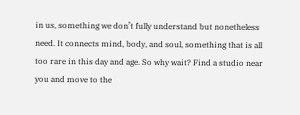in us, something we don’t fully understand but nonetheless need. It connects mind, body, and soul, something that is all too rare in this day and age. So why wait? Find a studio near you and move to the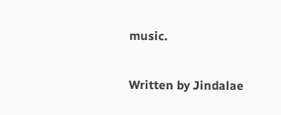music.

Written by Jindalae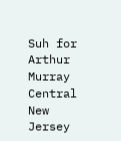Suh for Arthur Murray Central New Jersey